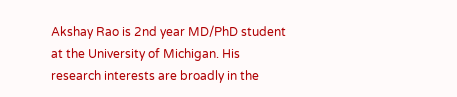Akshay Rao is 2nd year MD/PhD student at the University of Michigan. His research interests are broadly in the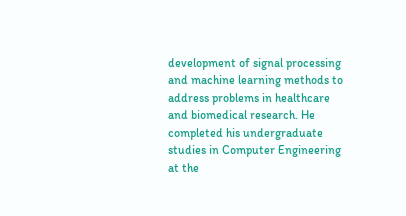development of signal processing and machine learning methods to address problems in healthcare and biomedical research. He completed his undergraduate studies in Computer Engineering at the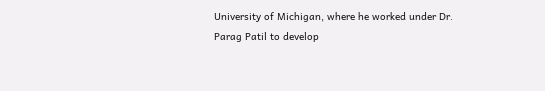University of Michigan, where he worked under Dr. Parag Patil to develop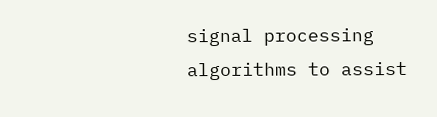signal processing algorithms to assist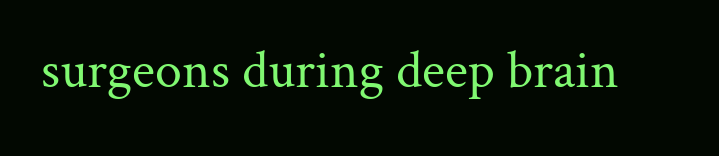surgeons during deep brain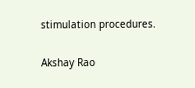stimulation procedures.

Akshay Rao